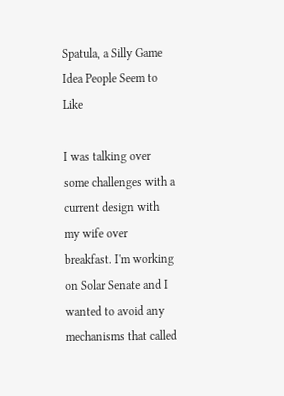Spatula, a Silly Game Idea People Seem to Like

I was talking over some challenges with a current design with my wife over breakfast. I'm working on Solar Senate and I wanted to avoid any mechanisms that called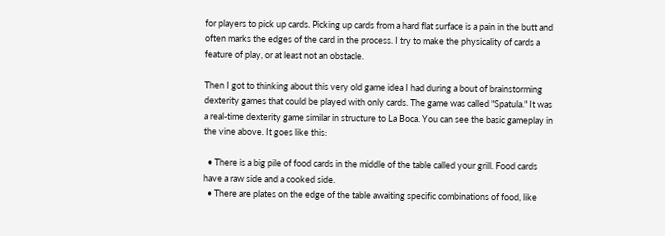for players to pick up cards. Picking up cards from a hard flat surface is a pain in the butt and often marks the edges of the card in the process. I try to make the physicality of cards a feature of play, or at least not an obstacle.

Then I got to thinking about this very old game idea I had during a bout of brainstorming dexterity games that could be played with only cards. The game was called "Spatula." It was a real-time dexterity game similar in structure to La Boca. You can see the basic gameplay in the vine above. It goes like this:

  • There is a big pile of food cards in the middle of the table called your grill. Food cards have a raw side and a cooked side.
  • There are plates on the edge of the table awaiting specific combinations of food, like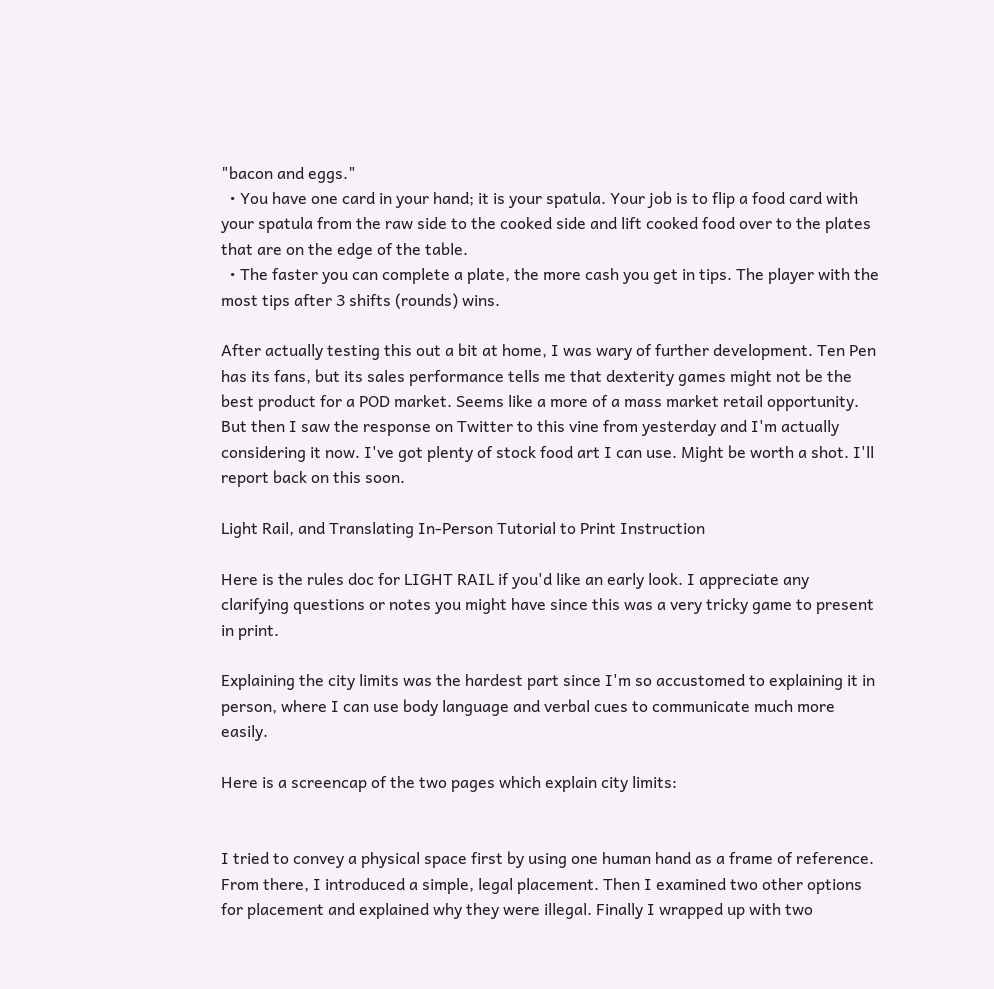"bacon and eggs."
  • You have one card in your hand; it is your spatula. Your job is to flip a food card with your spatula from the raw side to the cooked side and lift cooked food over to the plates that are on the edge of the table.
  • The faster you can complete a plate, the more cash you get in tips. The player with the most tips after 3 shifts (rounds) wins.

After actually testing this out a bit at home, I was wary of further development. Ten Pen has its fans, but its sales performance tells me that dexterity games might not be the best product for a POD market. Seems like a more of a mass market retail opportunity. But then I saw the response on Twitter to this vine from yesterday and I'm actually considering it now. I've got plenty of stock food art I can use. Might be worth a shot. I'll report back on this soon.

Light Rail, and Translating In-Person Tutorial to Print Instruction

Here is the rules doc for LIGHT RAIL if you'd like an early look. I appreciate any clarifying questions or notes you might have since this was a very tricky game to present in print.

Explaining the city limits was the hardest part since I'm so accustomed to explaining it in person, where I can use body language and verbal cues to communicate much more easily.

Here is a screencap of the two pages which explain city limits:


I tried to convey a physical space first by using one human hand as a frame of reference. From there, I introduced a simple, legal placement. Then I examined two other options for placement and explained why they were illegal. Finally I wrapped up with two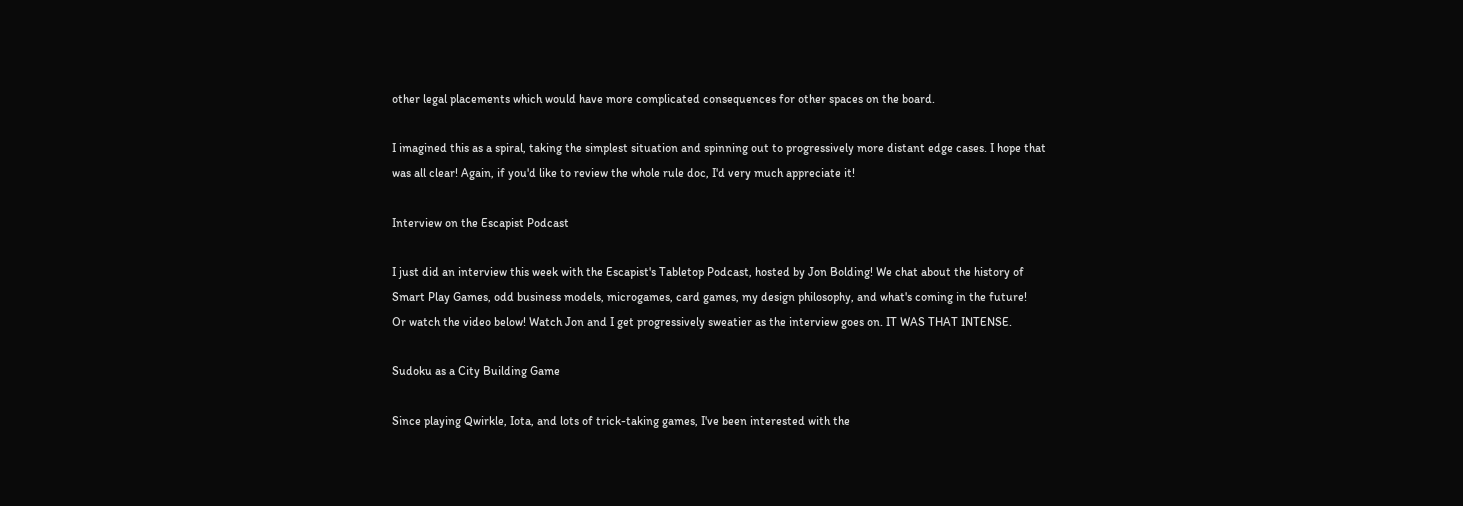other legal placements which would have more complicated consequences for other spaces on the board.

I imagined this as a spiral, taking the simplest situation and spinning out to progressively more distant edge cases. I hope that was all clear! Again, if you'd like to review the whole rule doc, I'd very much appreciate it!

Interview on the Escapist Podcast

I just did an interview this week with the Escapist's Tabletop Podcast, hosted by Jon Bolding! We chat about the history of Smart Play Games, odd business models, microgames, card games, my design philosophy, and what's coming in the future!
Or watch the video below! Watch Jon and I get progressively sweatier as the interview goes on. IT WAS THAT INTENSE.

Sudoku as a City Building Game

Since playing Qwirkle, Iota, and lots of trick-taking games, I've been interested with the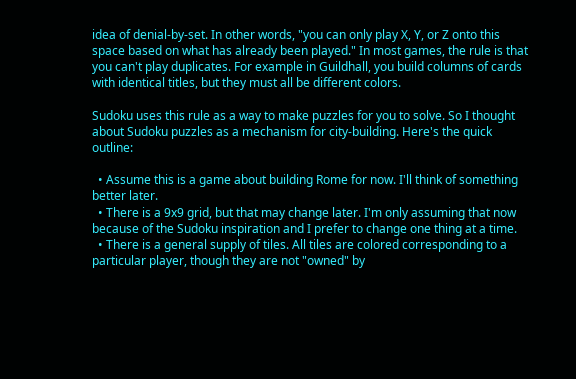idea of denial-by-set. In other words, "you can only play X, Y, or Z onto this space based on what has already been played." In most games, the rule is that you can't play duplicates. For example in Guildhall, you build columns of cards with identical titles, but they must all be different colors.

Sudoku uses this rule as a way to make puzzles for you to solve. So I thought about Sudoku puzzles as a mechanism for city-building. Here's the quick outline:

  • Assume this is a game about building Rome for now. I'll think of something better later.
  • There is a 9x9 grid, but that may change later. I'm only assuming that now because of the Sudoku inspiration and I prefer to change one thing at a time.
  • There is a general supply of tiles. All tiles are colored corresponding to a particular player, though they are not "owned" by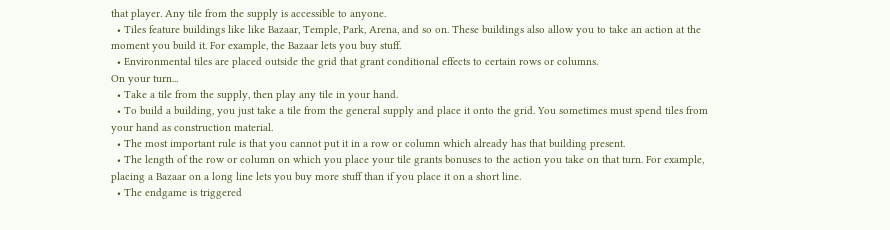that player. Any tile from the supply is accessible to anyone.
  • Tiles feature buildings like like Bazaar, Temple, Park, Arena, and so on. These buildings also allow you to take an action at the moment you build it. For example, the Bazaar lets you buy stuff.
  • Environmental tiles are placed outside the grid that grant conditional effects to certain rows or columns.
On your turn...
  • Take a tile from the supply, then play any tile in your hand.
  • To build a building, you just take a tile from the general supply and place it onto the grid. You sometimes must spend tiles from your hand as construction material.
  • The most important rule is that you cannot put it in a row or column which already has that building present.
  • The length of the row or column on which you place your tile grants bonuses to the action you take on that turn. For example, placing a Bazaar on a long line lets you buy more stuff than if you place it on a short line.
  • The endgame is triggered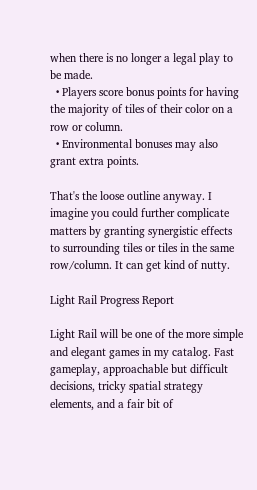when there is no longer a legal play to be made.
  • Players score bonus points for having the majority of tiles of their color on a row or column.
  • Environmental bonuses may also grant extra points.

That's the loose outline anyway. I imagine you could further complicate matters by granting synergistic effects to surrounding tiles or tiles in the same row/column. It can get kind of nutty.

Light Rail Progress Report

Light Rail will be one of the more simple and elegant games in my catalog. Fast gameplay, approachable but difficult decisions, tricky spatial strategy elements, and a fair bit of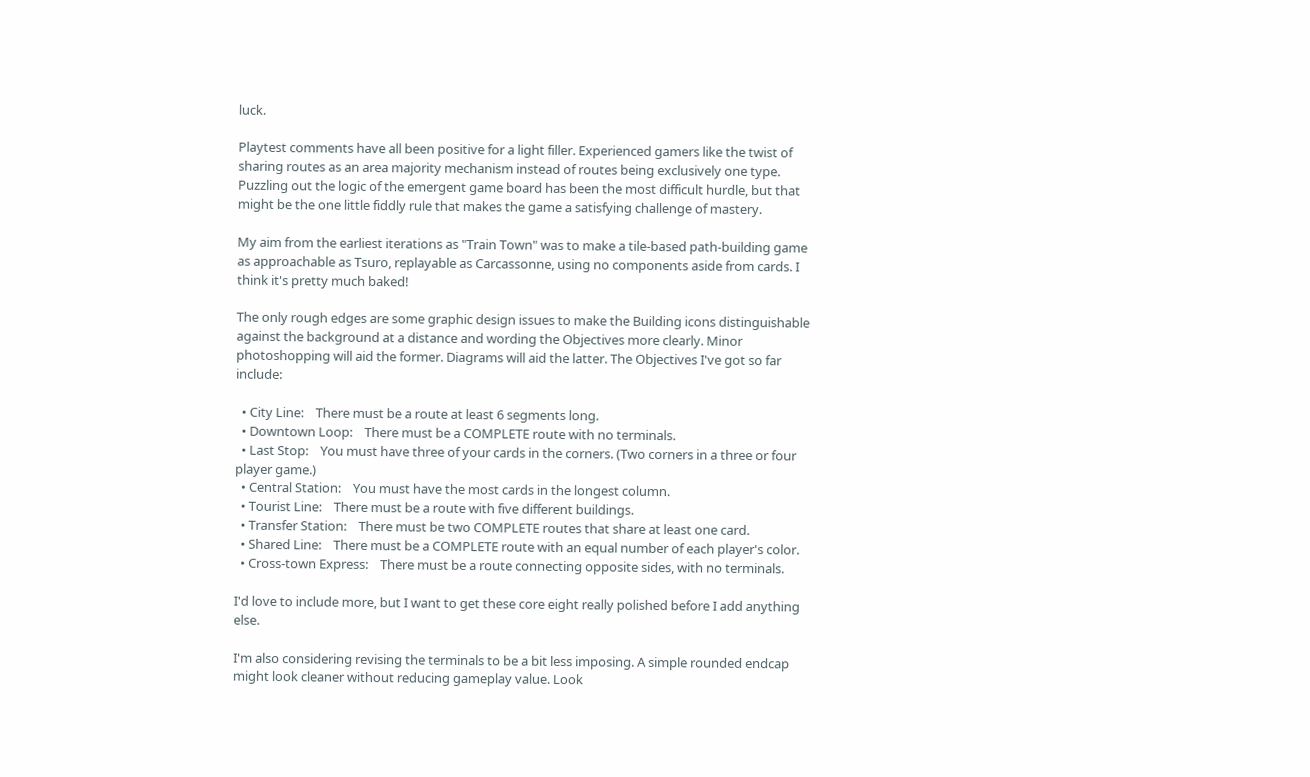luck.

Playtest comments have all been positive for a light filler. Experienced gamers like the twist of sharing routes as an area majority mechanism instead of routes being exclusively one type. Puzzling out the logic of the emergent game board has been the most difficult hurdle, but that might be the one little fiddly rule that makes the game a satisfying challenge of mastery.

My aim from the earliest iterations as "Train Town" was to make a tile-based path-building game as approachable as Tsuro, replayable as Carcassonne, using no components aside from cards. I think it's pretty much baked!

The only rough edges are some graphic design issues to make the Building icons distinguishable against the background at a distance and wording the Objectives more clearly. Minor photoshopping will aid the former. Diagrams will aid the latter. The Objectives I've got so far include:

  • City Line:    There must be a route at least 6 segments long.
  • Downtown Loop:    There must be a COMPLETE route with no terminals.
  • Last Stop:    You must have three of your cards in the corners. (Two corners in a three or four player game.)
  • Central Station:    You must have the most cards in the longest column.
  • Tourist Line:    There must be a route with five different buildings.
  • Transfer Station:    There must be two COMPLETE routes that share at least one card.
  • Shared Line:    There must be a COMPLETE route with an equal number of each player's color.
  • Cross-town Express:    There must be a route connecting opposite sides, with no terminals.

I'd love to include more, but I want to get these core eight really polished before I add anything else.

I'm also considering revising the terminals to be a bit less imposing. A simple rounded endcap might look cleaner without reducing gameplay value. Look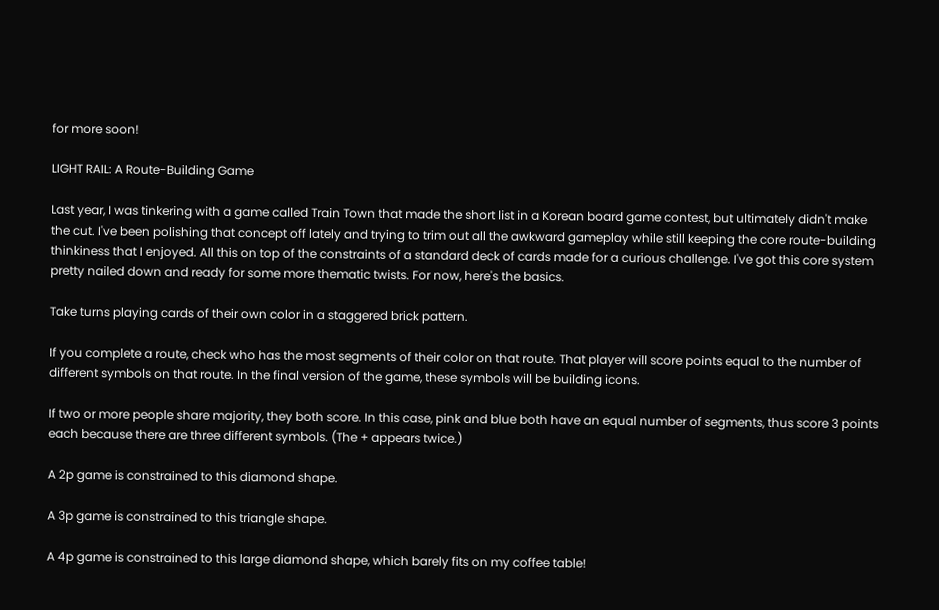for more soon!

LIGHT RAIL: A Route-Building Game

Last year, I was tinkering with a game called Train Town that made the short list in a Korean board game contest, but ultimately didn't make the cut. I've been polishing that concept off lately and trying to trim out all the awkward gameplay while still keeping the core route-building thinkiness that I enjoyed. All this on top of the constraints of a standard deck of cards made for a curious challenge. I've got this core system pretty nailed down and ready for some more thematic twists. For now, here's the basics.

Take turns playing cards of their own color in a staggered brick pattern.

If you complete a route, check who has the most segments of their color on that route. That player will score points equal to the number of different symbols on that route. In the final version of the game, these symbols will be building icons.

If two or more people share majority, they both score. In this case, pink and blue both have an equal number of segments, thus score 3 points each because there are three different symbols. (The + appears twice.)

A 2p game is constrained to this diamond shape.

A 3p game is constrained to this triangle shape.

A 4p game is constrained to this large diamond shape, which barely fits on my coffee table!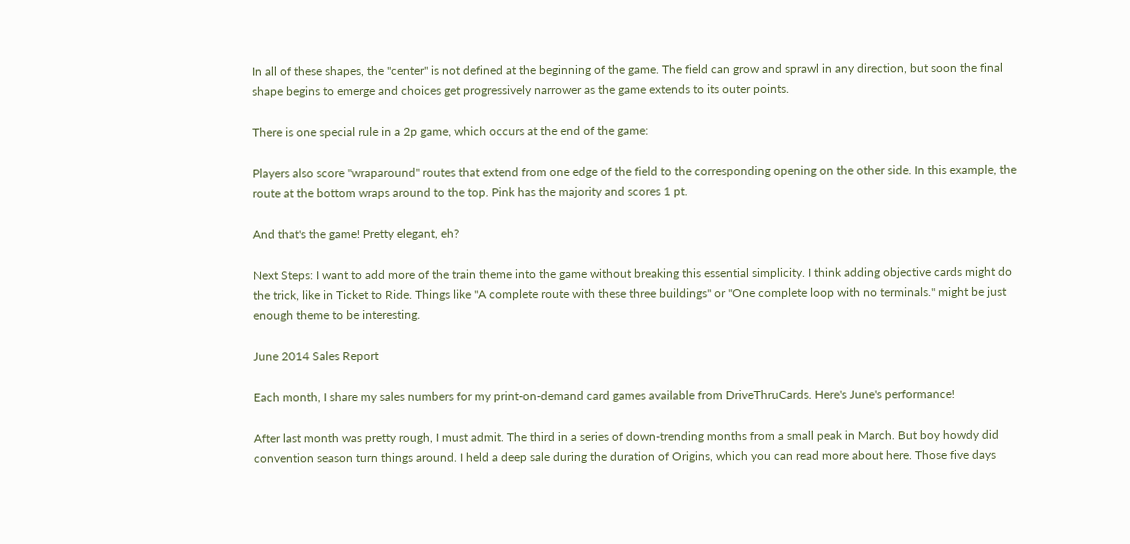In all of these shapes, the "center" is not defined at the beginning of the game. The field can grow and sprawl in any direction, but soon the final shape begins to emerge and choices get progressively narrower as the game extends to its outer points.

There is one special rule in a 2p game, which occurs at the end of the game:

Players also score "wraparound" routes that extend from one edge of the field to the corresponding opening on the other side. In this example, the route at the bottom wraps around to the top. Pink has the majority and scores 1 pt.

And that's the game! Pretty elegant, eh?

Next Steps: I want to add more of the train theme into the game without breaking this essential simplicity. I think adding objective cards might do the trick, like in Ticket to Ride. Things like "A complete route with these three buildings" or "One complete loop with no terminals." might be just enough theme to be interesting.

June 2014 Sales Report

Each month, I share my sales numbers for my print-on-demand card games available from DriveThruCards. Here's June's performance!

After last month was pretty rough, I must admit. The third in a series of down-trending months from a small peak in March. But boy howdy did convention season turn things around. I held a deep sale during the duration of Origins, which you can read more about here. Those five days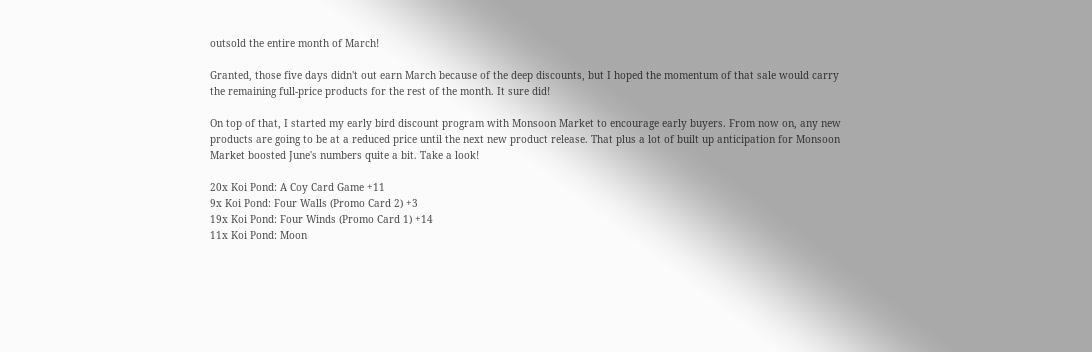outsold the entire month of March!

Granted, those five days didn't out earn March because of the deep discounts, but I hoped the momentum of that sale would carry the remaining full-price products for the rest of the month. It sure did!

On top of that, I started my early bird discount program with Monsoon Market to encourage early buyers. From now on, any new products are going to be at a reduced price until the next new product release. That plus a lot of built up anticipation for Monsoon Market boosted June's numbers quite a bit. Take a look!

20x Koi Pond: A Coy Card Game +11
9x Koi Pond: Four Walls (Promo Card 2) +3
19x Koi Pond: Four Winds (Promo Card 1) +14
11x Koi Pond: Moon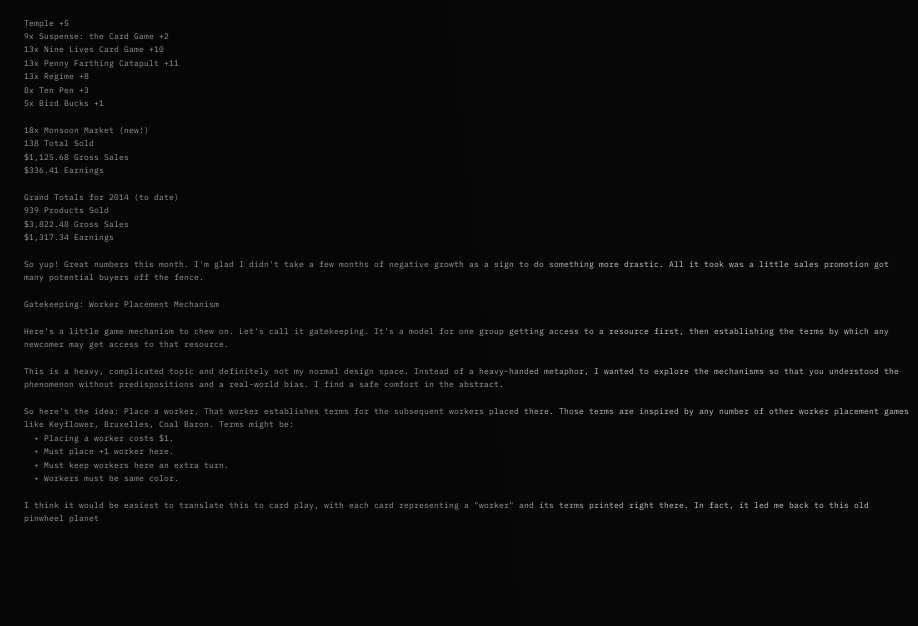Temple +5
9x Suspense: the Card Game +2
13x Nine Lives Card Game +10
13x Penny Farthing Catapult +11
13x Regime +8
8x Ten Pen +3
5x Bird Bucks +1

18x Monsoon Market (new!)
138 Total Sold
$1,125.68 Gross Sales
$336.41 Earnings

Grand Totals for 2014 (to date)
939 Products Sold
$3,822.48 Gross Sales
$1,317.34 Earnings

So yup! Great numbers this month. I'm glad I didn't take a few months of negative growth as a sign to do something more drastic. All it took was a little sales promotion got many potential buyers off the fence.

Gatekeeping: Worker Placement Mechanism

Here's a little game mechanism to chew on. Let's call it gatekeeping. It's a model for one group getting access to a resource first, then establishing the terms by which any newcomer may get access to that resource.

This is a heavy, complicated topic and definitely not my normal design space. Instead of a heavy-handed metaphor, I wanted to explore the mechanisms so that you understood the phenomenon without predispositions and a real-world bias. I find a safe comfort in the abstract.

So here's the idea: Place a worker. That worker establishes terms for the subsequent workers placed there. Those terms are inspired by any number of other worker placement games like Keyflower, Bruxelles, Coal Baron. Terms might be:
  • Placing a worker costs $1.
  • Must place +1 worker here.
  • Must keep workers here an extra turn.
  • Workers must be same color.

I think it would be easiest to translate this to card play, with each card representing a "worker" and its terms printed right there. In fact, it led me back to this old pinwheel planet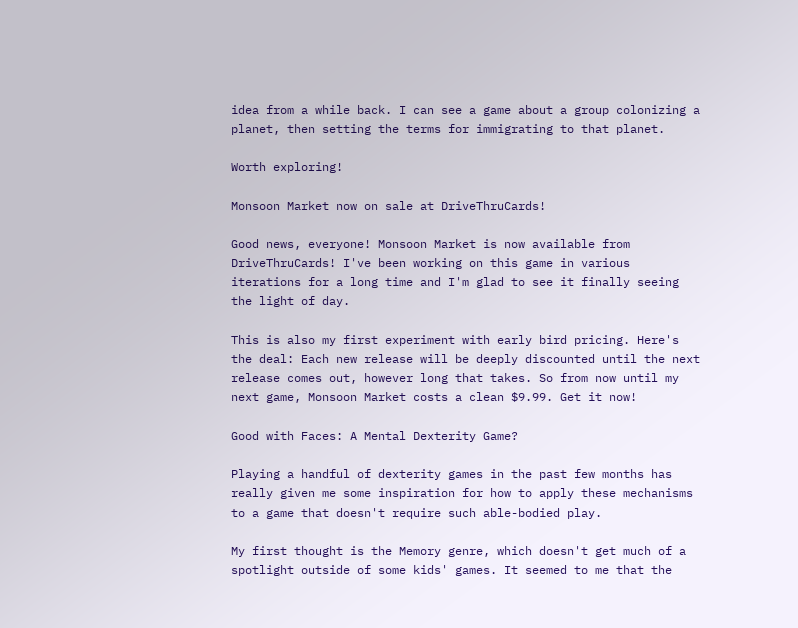idea from a while back. I can see a game about a group colonizing a planet, then setting the terms for immigrating to that planet.

Worth exploring!

Monsoon Market now on sale at DriveThruCards!

Good news, everyone! Monsoon Market is now available from DriveThruCards! I've been working on this game in various iterations for a long time and I'm glad to see it finally seeing the light of day.

This is also my first experiment with early bird pricing. Here's the deal: Each new release will be deeply discounted until the next release comes out, however long that takes. So from now until my next game, Monsoon Market costs a clean $9.99. Get it now!

Good with Faces: A Mental Dexterity Game?

Playing a handful of dexterity games in the past few months has really given me some inspiration for how to apply these mechanisms to a game that doesn't require such able-bodied play.

My first thought is the Memory genre, which doesn't get much of a spotlight outside of some kids' games. It seemed to me that the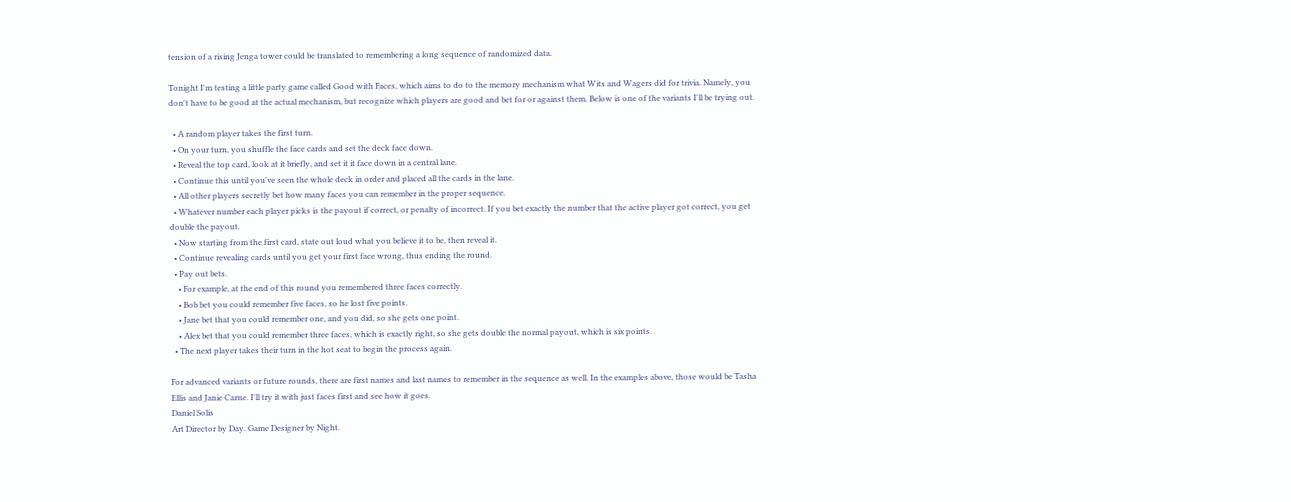tension of a rising Jenga tower could be translated to remembering a long sequence of randomized data.

Tonight I'm testing a little party game called Good with Faces, which aims to do to the memory mechanism what Wits and Wagers did for trivia. Namely, you don't have to be good at the actual mechanism, but recognize which players are good and bet for or against them. Below is one of the variants I'll be trying out.

  • A random player takes the first turn.
  • On your turn, you shuffle the face cards and set the deck face down.
  • Reveal the top card, look at it briefly, and set it it face down in a central lane.
  • Continue this until you've seen the whole deck in order and placed all the cards in the lane.
  • All other players secretly bet how many faces you can remember in the proper sequence.
  • Whatever number each player picks is the payout if correct, or penalty of incorrect. If you bet exactly the number that the active player got correct, you get double the payout.
  • Now starting from the first card, state out loud what you believe it to be, then reveal it.
  • Continue revealing cards until you get your first face wrong, thus ending the round.
  • Pay out bets.
    • For example, at the end of this round you remembered three faces correctly.
    • Bob bet you could remember five faces, so he lost five points.
    • Jane bet that you could remember one, and you did, so she gets one point.
    • Alex bet that you could remember three faces, which is exactly right, so she gets double the normal payout, which is six points.
  • The next player takes their turn in the hot seat to begin the process again.

For advanced variants or future rounds, there are first names and last names to remember in the sequence as well. In the examples above, those would be Tasha Ellis and Janie Carne. I'll try it with just faces first and see how it goes.
Daniel Solis
Art Director by Day. Game Designer by Night.